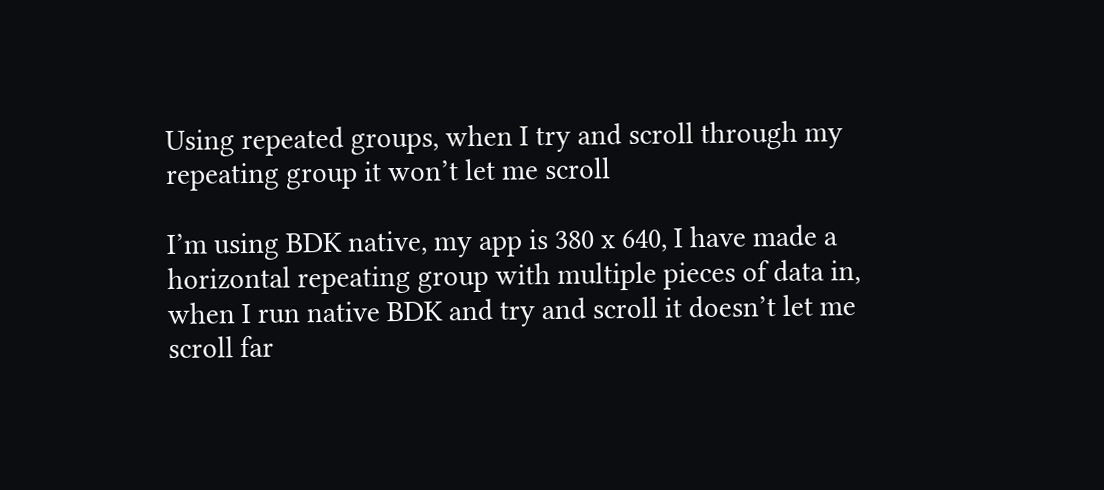Using repeated groups, when I try and scroll through my repeating group it won’t let me scroll

I’m using BDK native, my app is 380 x 640, I have made a horizontal repeating group with multiple pieces of data in, when I run native BDK and try and scroll it doesn’t let me scroll far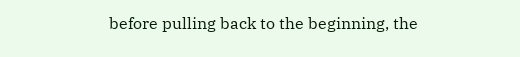before pulling back to the beginning, the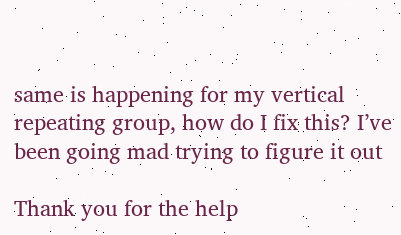same is happening for my vertical repeating group, how do I fix this? I’ve been going mad trying to figure it out

Thank you for the help